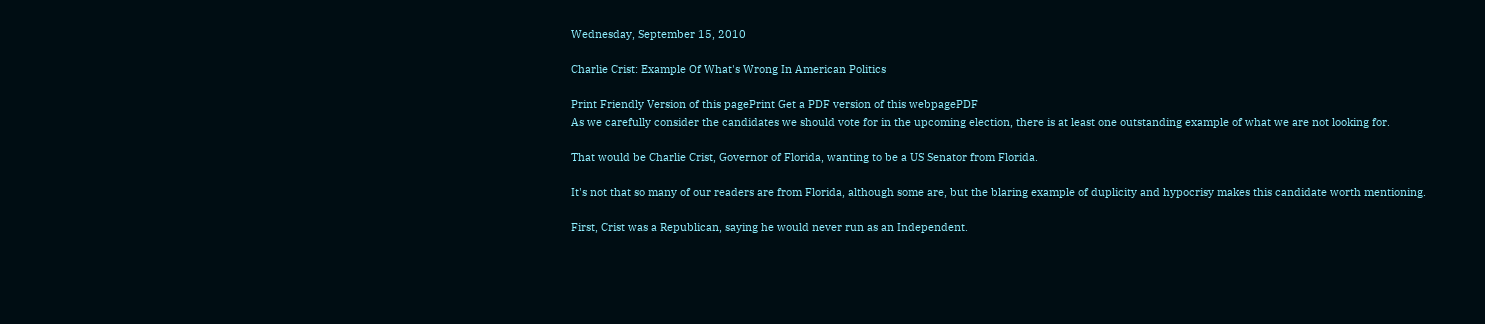Wednesday, September 15, 2010

Charlie Crist: Example Of What's Wrong In American Politics

Print Friendly Version of this pagePrint Get a PDF version of this webpagePDF
As we carefully consider the candidates we should vote for in the upcoming election, there is at least one outstanding example of what we are not looking for.

That would be Charlie Crist, Governor of Florida, wanting to be a US Senator from Florida.

It's not that so many of our readers are from Florida, although some are, but the blaring example of duplicity and hypocrisy makes this candidate worth mentioning.

First, Crist was a Republican, saying he would never run as an Independent.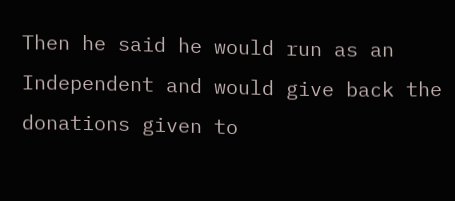Then he said he would run as an Independent and would give back the donations given to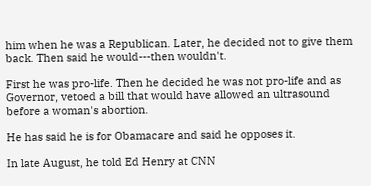him when he was a Republican. Later, he decided not to give them back. Then said he would---then wouldn't.

First he was pro-life. Then he decided he was not pro-life and as Governor, vetoed a bill that would have allowed an ultrasound before a woman's abortion.

He has said he is for Obamacare and said he opposes it.

In late August, he told Ed Henry at CNN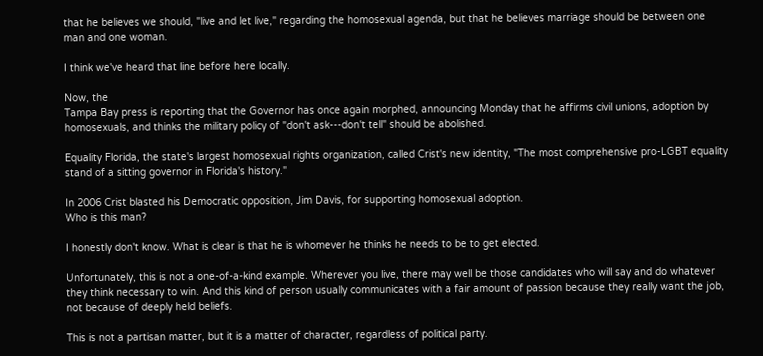that he believes we should, "live and let live," regarding the homosexual agenda, but that he believes marriage should be between one man and one woman.

I think we've heard that line before here locally.

Now, the
Tampa Bay press is reporting that the Governor has once again morphed, announcing Monday that he affirms civil unions, adoption by homosexuals, and thinks the military policy of "don't ask---don't tell" should be abolished.

Equality Florida, the state's largest homosexual rights organization, called Crist's new identity, "The most comprehensive pro-LGBT equality stand of a sitting governor in Florida's history."

In 2006 Crist blasted his Democratic opposition, Jim Davis, for supporting homosexual adoption.
Who is this man?

I honestly don't know. What is clear is that he is whomever he thinks he needs to be to get elected.

Unfortunately, this is not a one-of-a-kind example. Wherever you live, there may well be those candidates who will say and do whatever they think necessary to win. And this kind of person usually communicates with a fair amount of passion because they really want the job, not because of deeply held beliefs.

This is not a partisan matter, but it is a matter of character, regardless of political party.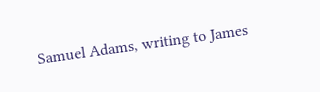Samuel Adams, writing to James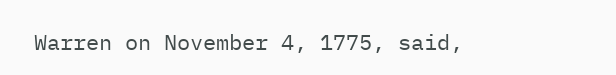Warren on November 4, 1775, said,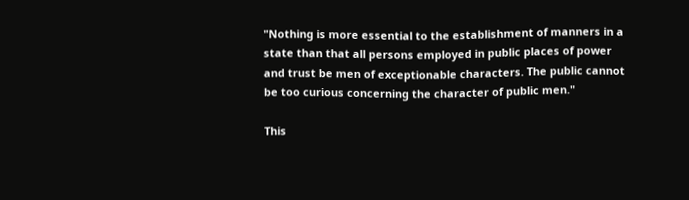"Nothing is more essential to the establishment of manners in a state than that all persons employed in public places of power and trust be men of exceptionable characters. The public cannot be too curious concerning the character of public men."

This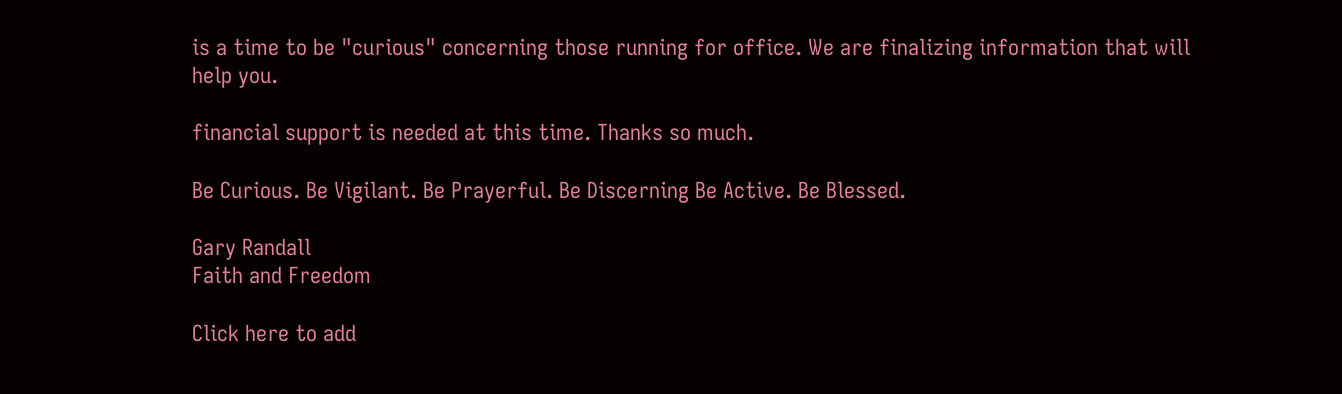is a time to be "curious" concerning those running for office. We are finalizing information that will help you.

financial support is needed at this time. Thanks so much.

Be Curious. Be Vigilant. Be Prayerful. Be Discerning Be Active. Be Blessed.

Gary Randall
Faith and Freedom

Click here to add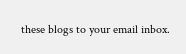these blogs to your email inbox.